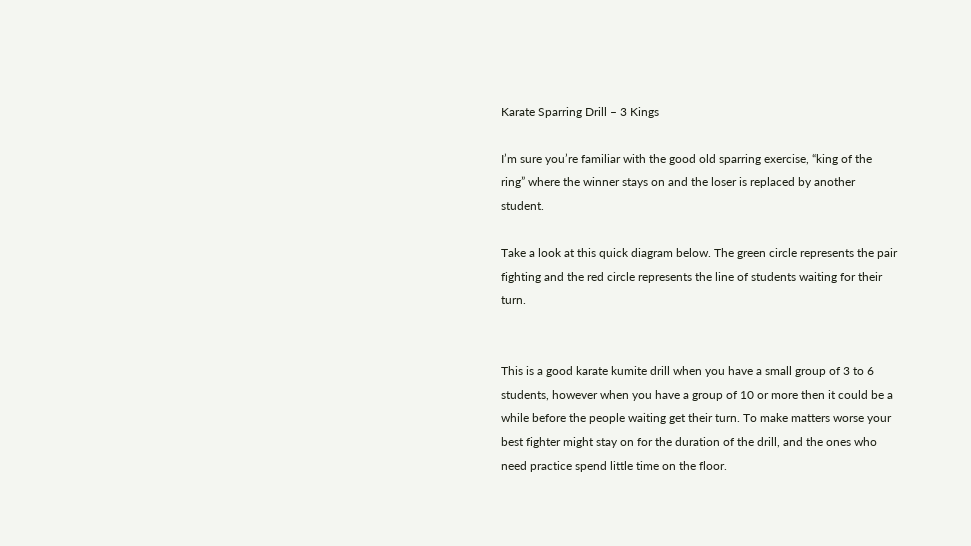Karate Sparring Drill – 3 Kings

I’m sure you’re familiar with the good old sparring exercise, “king of the ring” where the winner stays on and the loser is replaced by another student.

Take a look at this quick diagram below. The green circle represents the pair fighting and the red circle represents the line of students waiting for their turn.


This is a good karate kumite drill when you have a small group of 3 to 6 students, however when you have a group of 10 or more then it could be a while before the people waiting get their turn. To make matters worse your best fighter might stay on for the duration of the drill, and the ones who need practice spend little time on the floor.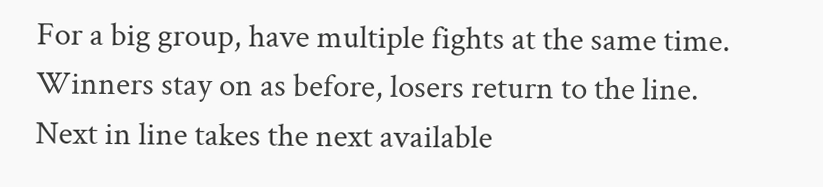For a big group, have multiple fights at the same time. Winners stay on as before, losers return to the line. Next in line takes the next available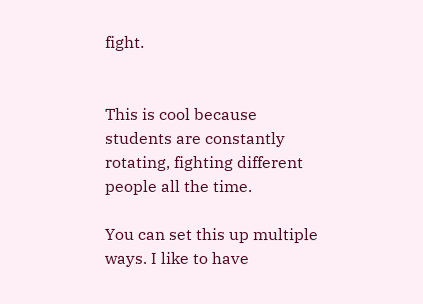fight.


This is cool because students are constantly rotating, fighting different people all the time.

You can set this up multiple ways. I like to have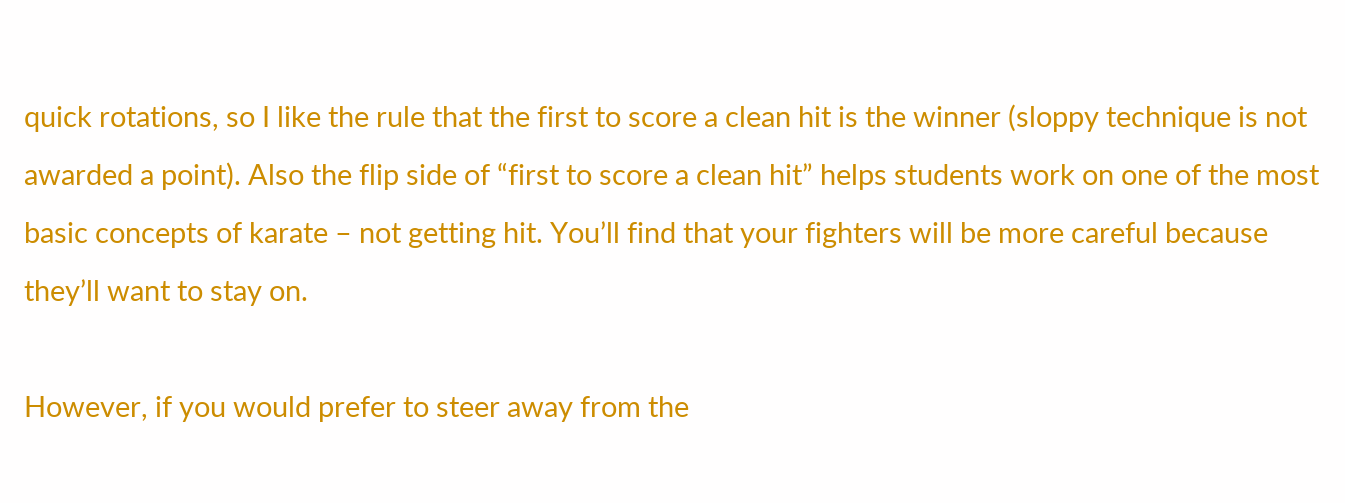quick rotations, so I like the rule that the first to score a clean hit is the winner (sloppy technique is not awarded a point). Also the flip side of “first to score a clean hit” helps students work on one of the most basic concepts of karate – not getting hit. You’ll find that your fighters will be more careful because they’ll want to stay on.

However, if you would prefer to steer away from the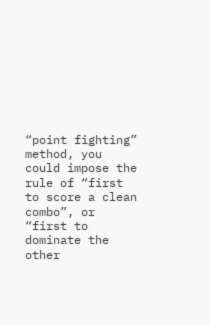“point fighting” method, you could impose the rule of “first to score a clean combo”, or “first to dominate the other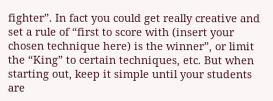fighter”. In fact you could get really creative and set a rule of “first to score with (insert your chosen technique here) is the winner”, or limit the “King” to certain techniques, etc. But when starting out, keep it simple until your students are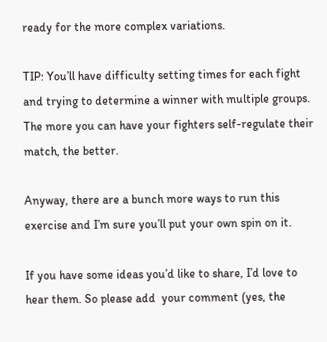ready for the more complex variations.

TIP: You’ll have difficulty setting times for each fight and trying to determine a winner with multiple groups. The more you can have your fighters self-regulate their match, the better.

Anyway, there are a bunch more ways to run this exercise and I’m sure you’ll put your own spin on it.

If you have some ideas you’d like to share, I’d love to hear them. So please add  your comment (yes, the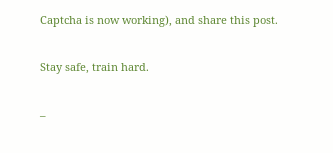Captcha is now working), and share this post.

Stay safe, train hard.

–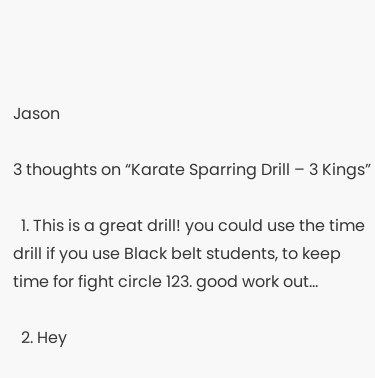Jason

3 thoughts on “Karate Sparring Drill – 3 Kings”

  1. This is a great drill! you could use the time drill if you use Black belt students, to keep time for fight circle 123. good work out…

  2. Hey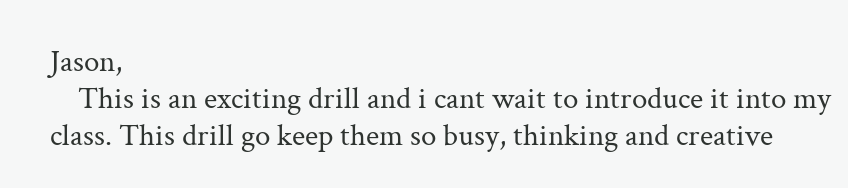Jason,
    This is an exciting drill and i cant wait to introduce it into my class. This drill go keep them so busy, thinking and creative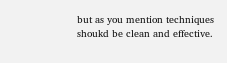but as you mention techniques shoukd be clean and effective.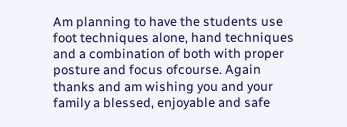Am planning to have the students use foot techniques alone, hand techniques and a combination of both with proper posture and focus ofcourse. Again thanks and am wishing you and your family a blessed, enjoyable and safe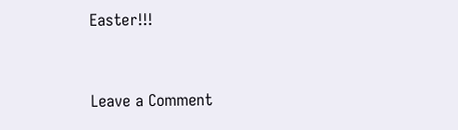Easter!!!


Leave a Comment